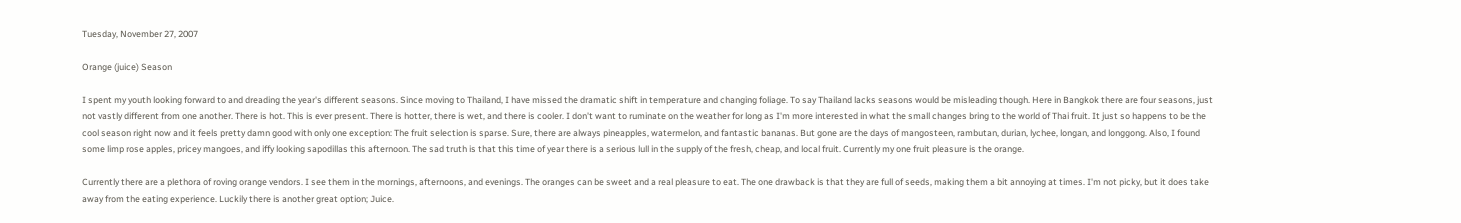Tuesday, November 27, 2007

Orange (juice) Season

I spent my youth looking forward to and dreading the year's different seasons. Since moving to Thailand, I have missed the dramatic shift in temperature and changing foliage. To say Thailand lacks seasons would be misleading though. Here in Bangkok there are four seasons, just not vastly different from one another. There is hot. This is ever present. There is hotter, there is wet, and there is cooler. I don't want to ruminate on the weather for long as I'm more interested in what the small changes bring to the world of Thai fruit. It just so happens to be the cool season right now and it feels pretty damn good with only one exception: The fruit selection is sparse. Sure, there are always pineapples, watermelon, and fantastic bananas. But gone are the days of mangosteen, rambutan, durian, lychee, longan, and longgong. Also, I found some limp rose apples, pricey mangoes, and iffy looking sapodillas this afternoon. The sad truth is that this time of year there is a serious lull in the supply of the fresh, cheap, and local fruit. Currently my one fruit pleasure is the orange.

Currently there are a plethora of roving orange vendors. I see them in the mornings, afternoons, and evenings. The oranges can be sweet and a real pleasure to eat. The one drawback is that they are full of seeds, making them a bit annoying at times. I'm not picky, but it does take away from the eating experience. Luckily there is another great option; Juice.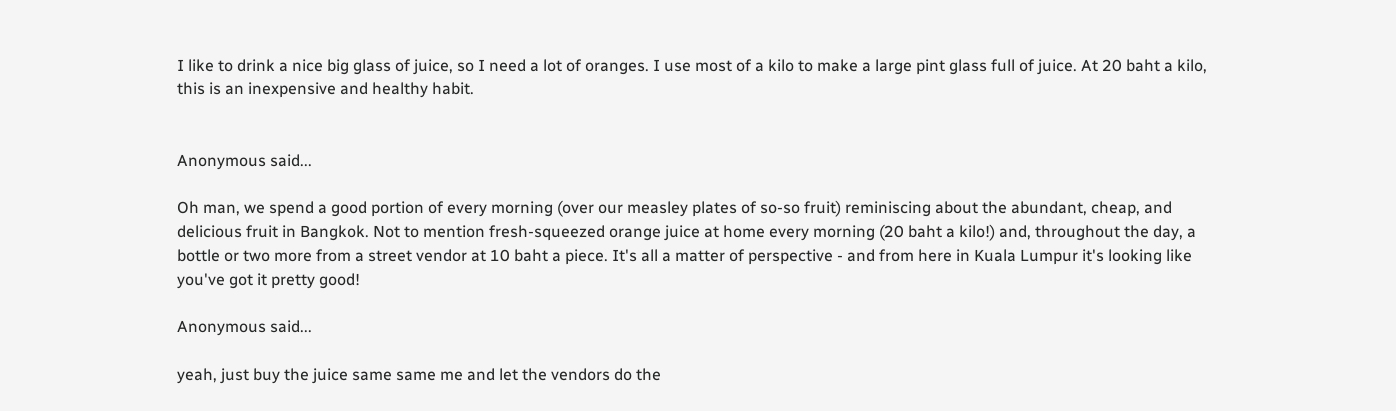I like to drink a nice big glass of juice, so I need a lot of oranges. I use most of a kilo to make a large pint glass full of juice. At 20 baht a kilo, this is an inexpensive and healthy habit.


Anonymous said...

Oh man, we spend a good portion of every morning (over our measley plates of so-so fruit) reminiscing about the abundant, cheap, and delicious fruit in Bangkok. Not to mention fresh-squeezed orange juice at home every morning (20 baht a kilo!) and, throughout the day, a bottle or two more from a street vendor at 10 baht a piece. It's all a matter of perspective - and from here in Kuala Lumpur it's looking like you've got it pretty good!

Anonymous said...

yeah, just buy the juice same same me and let the vendors do the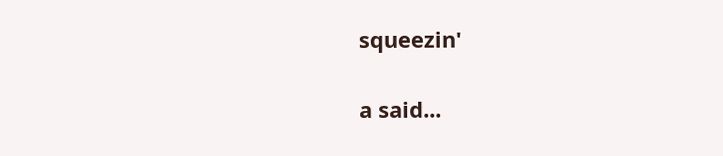squeezin'

a said...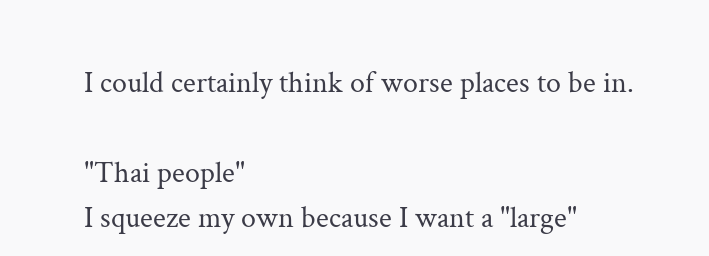I could certainly think of worse places to be in.

"Thai people"
I squeeze my own because I want a "large"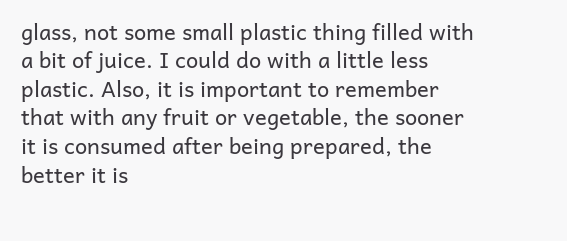glass, not some small plastic thing filled with a bit of juice. I could do with a little less plastic. Also, it is important to remember that with any fruit or vegetable, the sooner it is consumed after being prepared, the better it is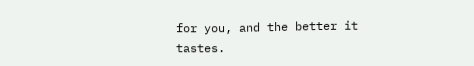for you, and the better it tastes.